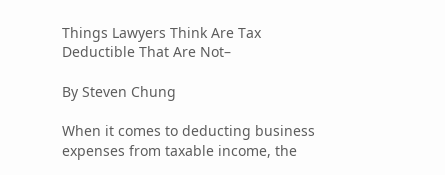Things Lawyers Think Are Tax Deductible That Are Not–

By Steven Chung

When it comes to deducting business expenses from taxable income, the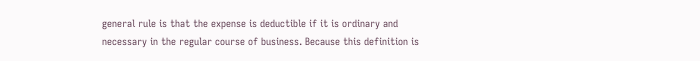general rule is that the expense is deductible if it is ordinary and necessary in the regular course of business. Because this definition is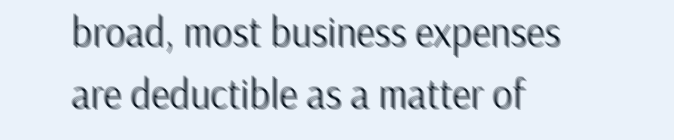broad, most business expenses are deductible as a matter of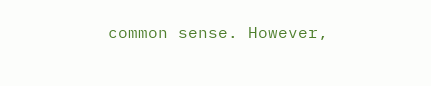common sense. However,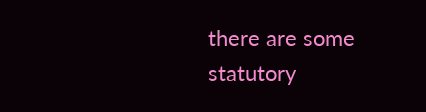there are some statutory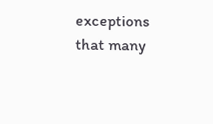exceptions that many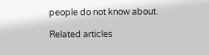people do not know about.

Related articles